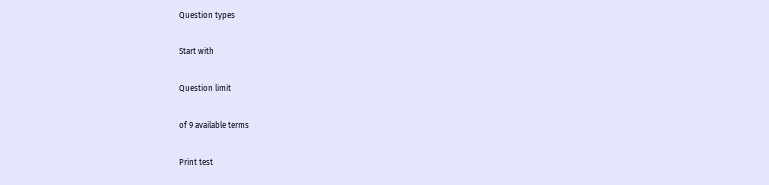Question types

Start with

Question limit

of 9 available terms

Print test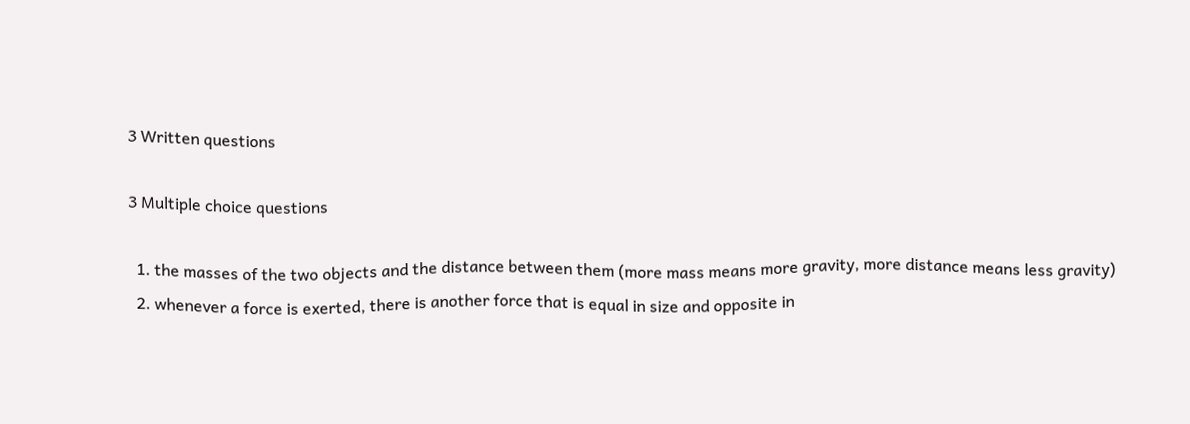3 Written questions

3 Multiple choice questions

  1. the masses of the two objects and the distance between them (more mass means more gravity, more distance means less gravity)
  2. whenever a force is exerted, there is another force that is equal in size and opposite in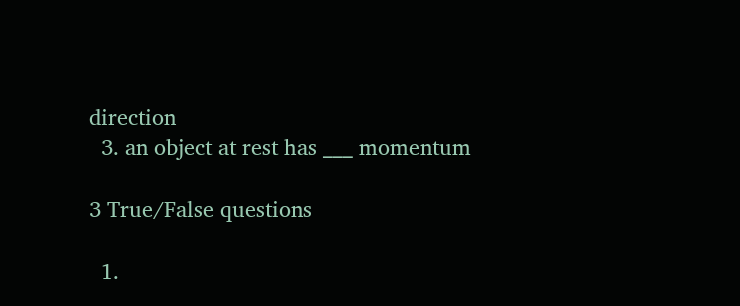direction
  3. an object at rest has ___ momentum

3 True/False questions

  1.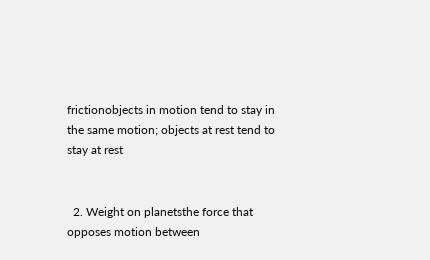frictionobjects in motion tend to stay in the same motion; objects at rest tend to stay at rest


  2. Weight on planetsthe force that opposes motion between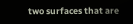two surfaces that are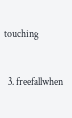touching


  3. freefallwhen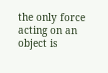the only force acting on an object is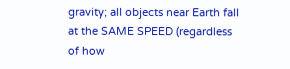gravity; all objects near Earth fall at the SAME SPEED (regardless of how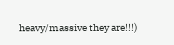heavy/massive they are!!!)